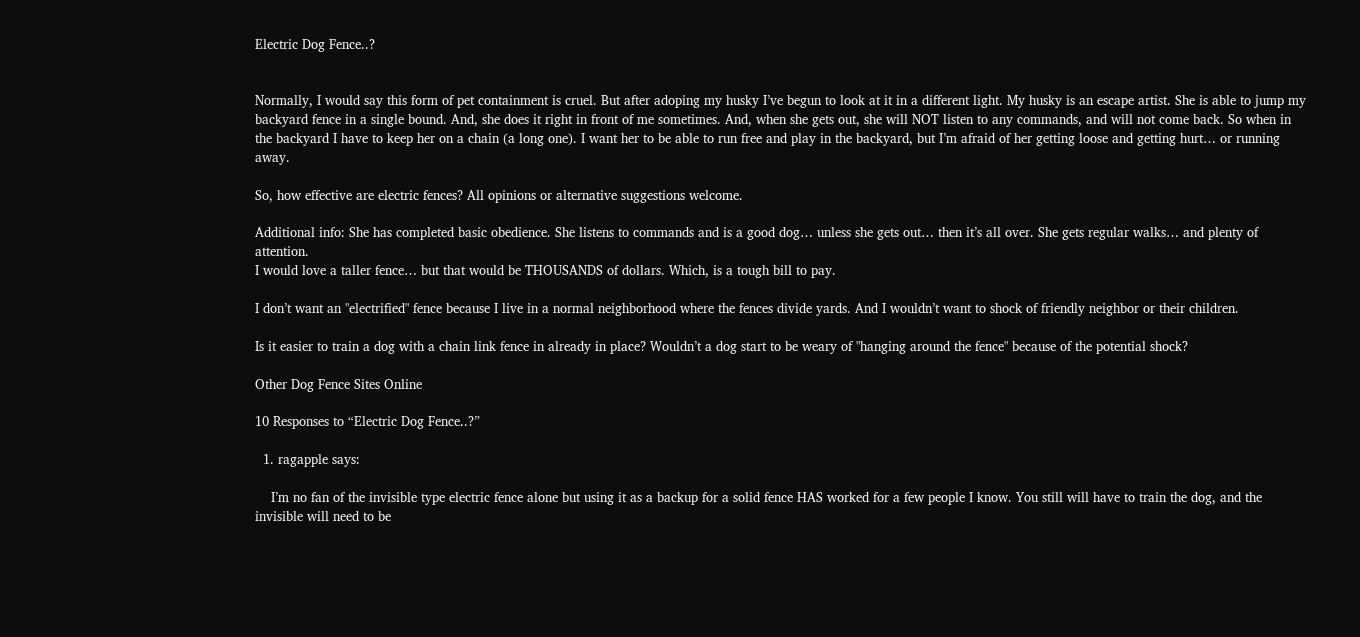Electric Dog Fence..?


Normally, I would say this form of pet containment is cruel. But after adoping my husky I’ve begun to look at it in a different light. My husky is an escape artist. She is able to jump my backyard fence in a single bound. And, she does it right in front of me sometimes. And, when she gets out, she will NOT listen to any commands, and will not come back. So when in the backyard I have to keep her on a chain (a long one). I want her to be able to run free and play in the backyard, but I’m afraid of her getting loose and getting hurt… or running away.

So, how effective are electric fences? All opinions or alternative suggestions welcome.

Additional info: She has completed basic obedience. She listens to commands and is a good dog… unless she gets out… then it’s all over. She gets regular walks… and plenty of attention.
I would love a taller fence… but that would be THOUSANDS of dollars. Which, is a tough bill to pay.

I don’t want an "electrified" fence because I live in a normal neighborhood where the fences divide yards. And I wouldn’t want to shock of friendly neighbor or their children.

Is it easier to train a dog with a chain link fence in already in place? Wouldn’t a dog start to be weary of "hanging around the fence" because of the potential shock?

Other Dog Fence Sites Online

10 Responses to “Electric Dog Fence..?”

  1. ragapple says:

    I’m no fan of the invisible type electric fence alone but using it as a backup for a solid fence HAS worked for a few people I know. You still will have to train the dog, and the invisible will need to be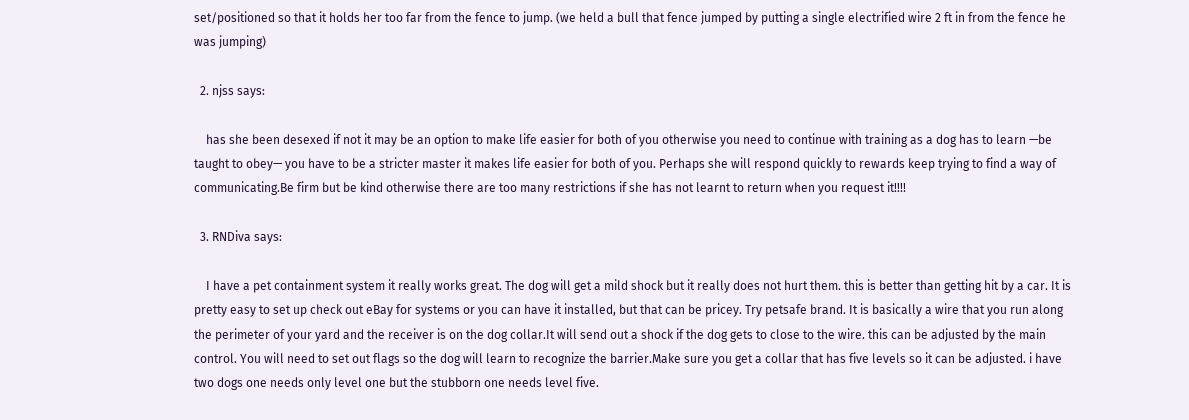set/positioned so that it holds her too far from the fence to jump. (we held a bull that fence jumped by putting a single electrified wire 2 ft in from the fence he was jumping)

  2. njss says:

    has she been desexed if not it may be an option to make life easier for both of you otherwise you need to continue with training as a dog has to learn —be taught to obey— you have to be a stricter master it makes life easier for both of you. Perhaps she will respond quickly to rewards keep trying to find a way of communicating.Be firm but be kind otherwise there are too many restrictions if she has not learnt to return when you request it!!!!

  3. RNDiva says:

    I have a pet containment system it really works great. The dog will get a mild shock but it really does not hurt them. this is better than getting hit by a car. It is pretty easy to set up check out eBay for systems or you can have it installed, but that can be pricey. Try petsafe brand. It is basically a wire that you run along the perimeter of your yard and the receiver is on the dog collar.It will send out a shock if the dog gets to close to the wire. this can be adjusted by the main control. You will need to set out flags so the dog will learn to recognize the barrier.Make sure you get a collar that has five levels so it can be adjusted. i have two dogs one needs only level one but the stubborn one needs level five.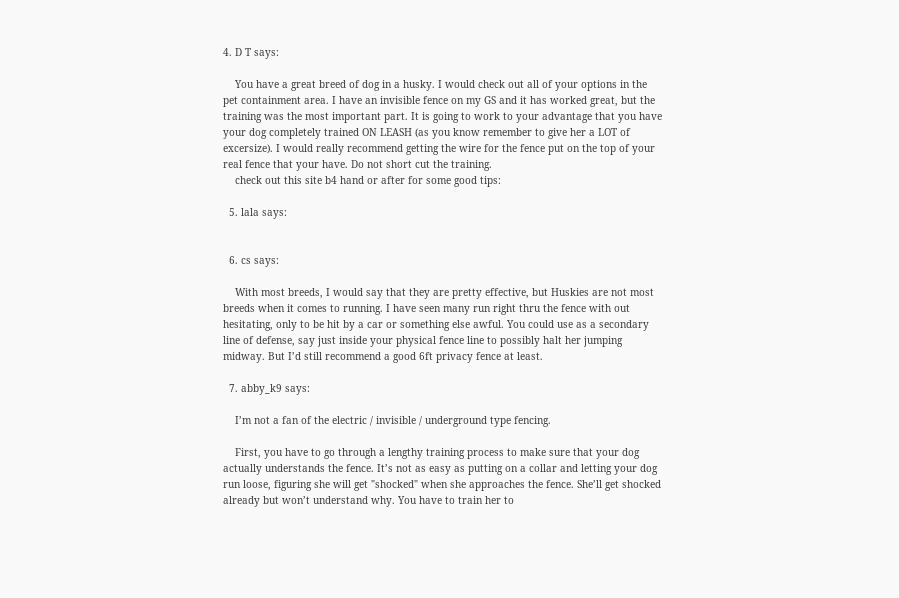4. D T says:

    You have a great breed of dog in a husky. I would check out all of your options in the pet containment area. I have an invisible fence on my GS and it has worked great, but the training was the most important part. It is going to work to your advantage that you have your dog completely trained ON LEASH (as you know remember to give her a LOT of excersize). I would really recommend getting the wire for the fence put on the top of your real fence that your have. Do not short cut the training.
    check out this site b4 hand or after for some good tips:

  5. lala says:


  6. cs says:

    With most breeds, I would say that they are pretty effective, but Huskies are not most breeds when it comes to running. I have seen many run right thru the fence with out hesitating, only to be hit by a car or something else awful. You could use as a secondary line of defense, say just inside your physical fence line to possibly halt her jumping midway. But I’d still recommend a good 6ft privacy fence at least.

  7. abby_k9 says:

    I’m not a fan of the electric / invisible / underground type fencing.

    First, you have to go through a lengthy training process to make sure that your dog actually understands the fence. It’s not as easy as putting on a collar and letting your dog run loose, figuring she will get "shocked" when she approaches the fence. She’ll get shocked already but won’t understand why. You have to train her to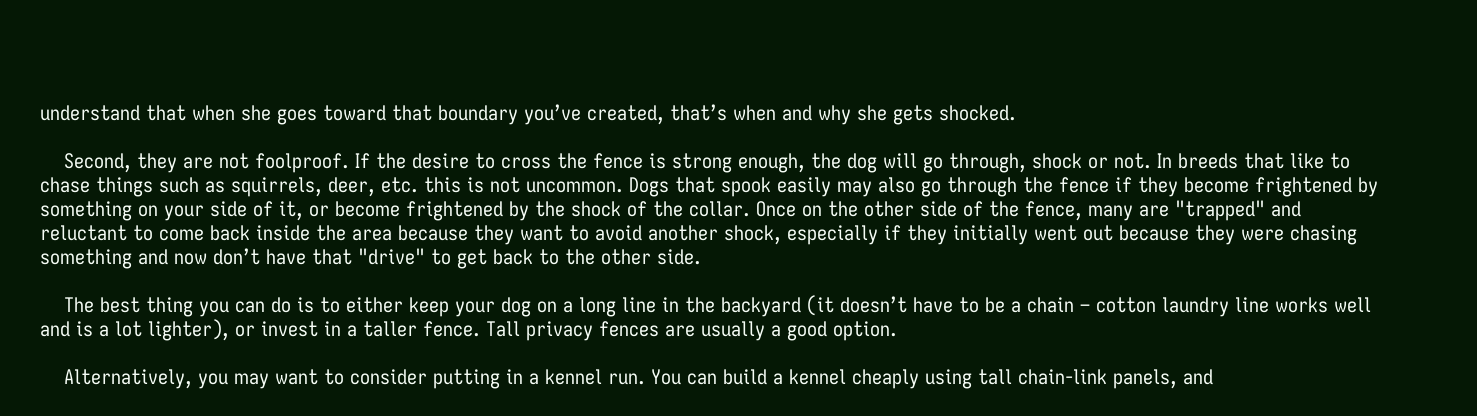understand that when she goes toward that boundary you’ve created, that’s when and why she gets shocked.

    Second, they are not foolproof. If the desire to cross the fence is strong enough, the dog will go through, shock or not. In breeds that like to chase things such as squirrels, deer, etc. this is not uncommon. Dogs that spook easily may also go through the fence if they become frightened by something on your side of it, or become frightened by the shock of the collar. Once on the other side of the fence, many are "trapped" and reluctant to come back inside the area because they want to avoid another shock, especially if they initially went out because they were chasing something and now don’t have that "drive" to get back to the other side.

    The best thing you can do is to either keep your dog on a long line in the backyard (it doesn’t have to be a chain – cotton laundry line works well and is a lot lighter), or invest in a taller fence. Tall privacy fences are usually a good option.

    Alternatively, you may want to consider putting in a kennel run. You can build a kennel cheaply using tall chain-link panels, and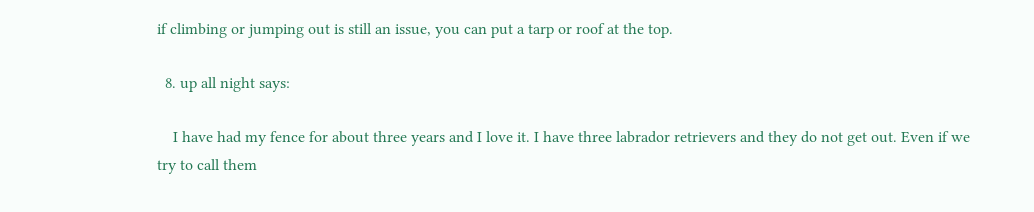if climbing or jumping out is still an issue, you can put a tarp or roof at the top.

  8. up all night says:

    I have had my fence for about three years and I love it. I have three labrador retrievers and they do not get out. Even if we try to call them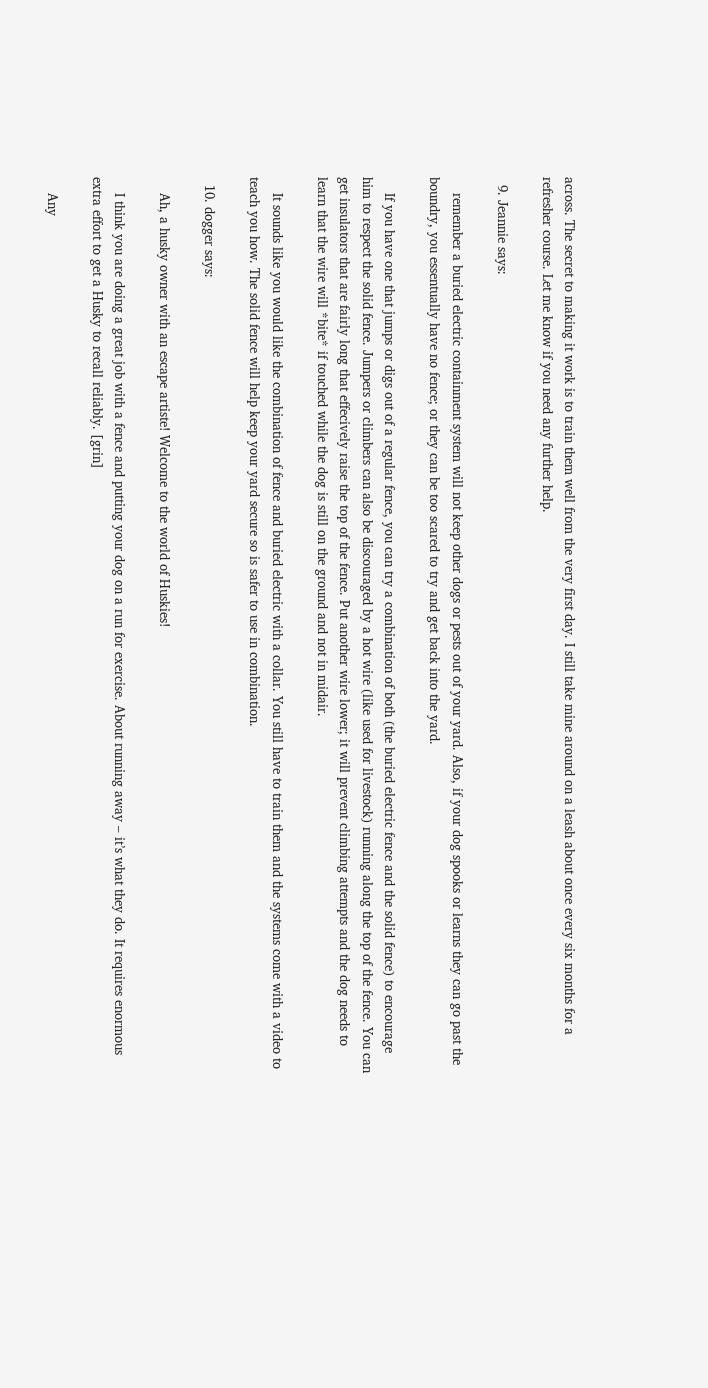across. The secret to making it work is to train them well from the very first day. I still take mine around on a leash about once every six months for a refresher course. Let me know if you need any further help.

  9. Jeannie says:

    remember a buried electric containment system will not keep other dogs or pests out of your yard. Also, if your dog spooks or learns they can go past the boundry, you essentually have no fence; or they can be too scared to try and get back into the yard.

    If you have one that jumps or digs out of a regular fence, you can try a combination of both (the buried electric fence and the solid fence) to encourage him to respect the solid fence. Jumpers or climbers can also be discouraged by a hot wire (like used for livestock) running along the top of the fence. You can get insulators that are fairly long that effecively raise the top of the fence. Put another wire lower; it will prevent climbing attempts and the dog needs to learn that the wire will *bite* if touched while the dog is still on the ground and not in midair.

    It sounds like you would like the combination of fence and buried electric with a collar. You still have to train them and the systems come with a video to teach you how. The solid fence will help keep your yard secure so is safer to use in combination.

  10. dogger says:

    Ah, a husky owner with an escape artiste! Welcome to the world of Huskies!

    I think you are doing a great job with a fence and putting your dog on a run for exercise. About running away – it’s what they do. It requires enormous extra effort to get a Husky to recall reliably. [grin]

    Any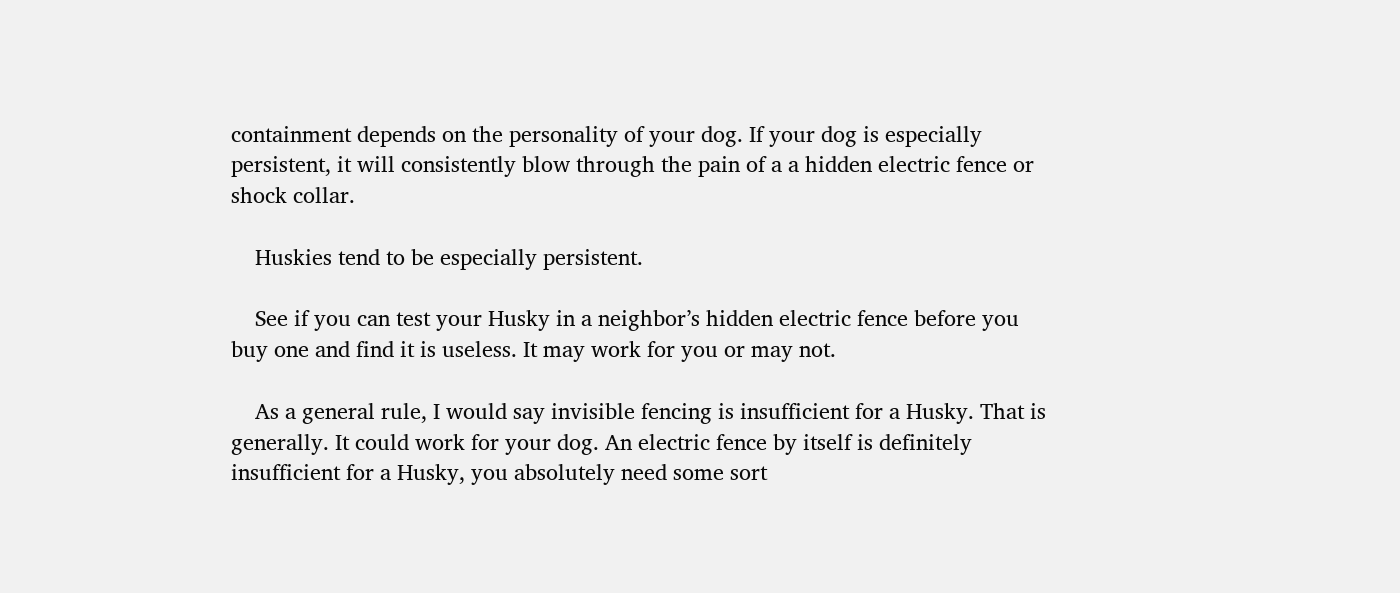containment depends on the personality of your dog. If your dog is especially persistent, it will consistently blow through the pain of a a hidden electric fence or shock collar.

    Huskies tend to be especially persistent.

    See if you can test your Husky in a neighbor’s hidden electric fence before you buy one and find it is useless. It may work for you or may not.

    As a general rule, I would say invisible fencing is insufficient for a Husky. That is generally. It could work for your dog. An electric fence by itself is definitely insufficient for a Husky, you absolutely need some sort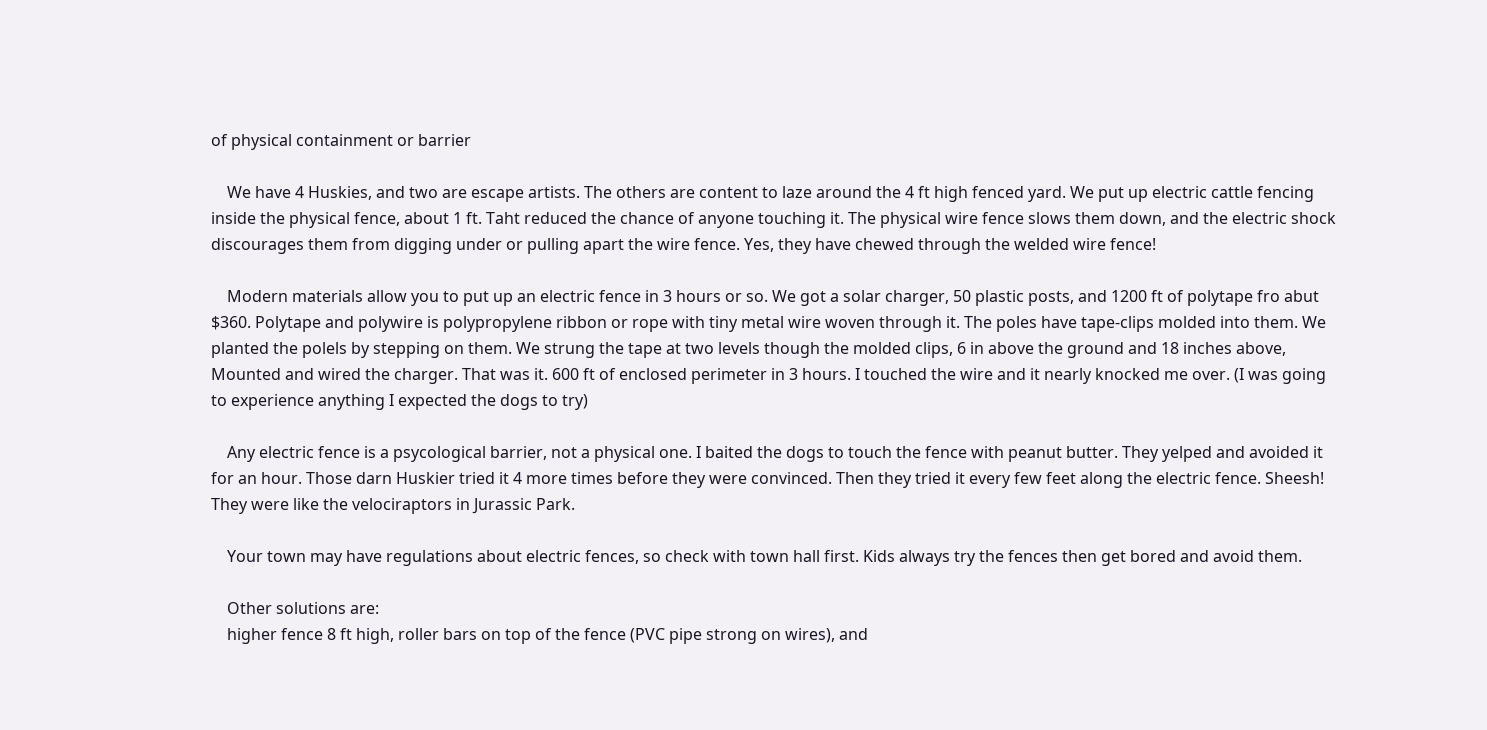of physical containment or barrier

    We have 4 Huskies, and two are escape artists. The others are content to laze around the 4 ft high fenced yard. We put up electric cattle fencing inside the physical fence, about 1 ft. Taht reduced the chance of anyone touching it. The physical wire fence slows them down, and the electric shock discourages them from digging under or pulling apart the wire fence. Yes, they have chewed through the welded wire fence!

    Modern materials allow you to put up an electric fence in 3 hours or so. We got a solar charger, 50 plastic posts, and 1200 ft of polytape fro abut $360. Polytape and polywire is polypropylene ribbon or rope with tiny metal wire woven through it. The poles have tape-clips molded into them. We planted the polels by stepping on them. We strung the tape at two levels though the molded clips, 6 in above the ground and 18 inches above, Mounted and wired the charger. That was it. 600 ft of enclosed perimeter in 3 hours. I touched the wire and it nearly knocked me over. (I was going to experience anything I expected the dogs to try)

    Any electric fence is a psycological barrier, not a physical one. I baited the dogs to touch the fence with peanut butter. They yelped and avoided it for an hour. Those darn Huskier tried it 4 more times before they were convinced. Then they tried it every few feet along the electric fence. Sheesh! They were like the velociraptors in Jurassic Park.

    Your town may have regulations about electric fences, so check with town hall first. Kids always try the fences then get bored and avoid them.

    Other solutions are:
    higher fence 8 ft high, roller bars on top of the fence (PVC pipe strong on wires), and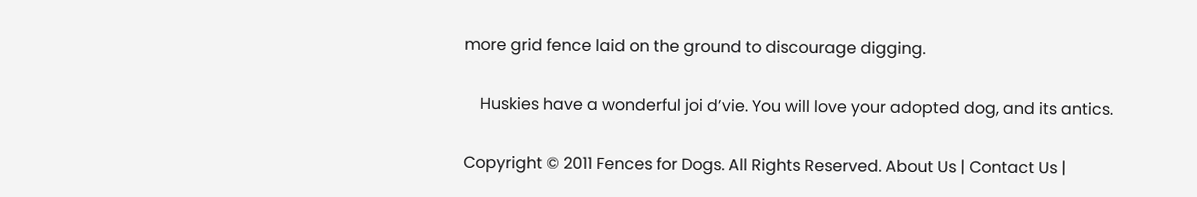more grid fence laid on the ground to discourage digging.

    Huskies have a wonderful joi d’vie. You will love your adopted dog, and its antics.

Copyright © 2011 Fences for Dogs. All Rights Reserved. About Us | Contact Us |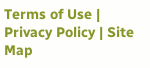Terms of Use | Privacy Policy | Site Map